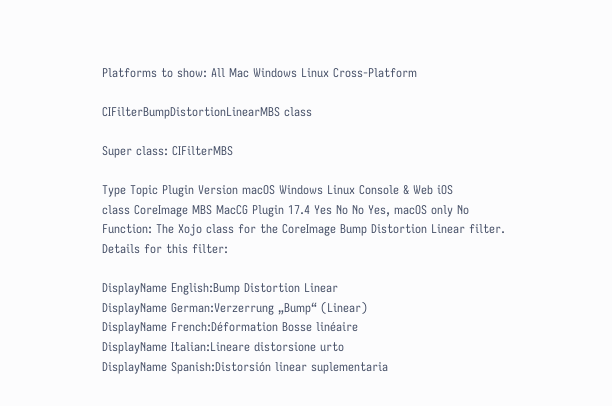Platforms to show: All Mac Windows Linux Cross-Platform

CIFilterBumpDistortionLinearMBS class

Super class: CIFilterMBS

Type Topic Plugin Version macOS Windows Linux Console & Web iOS
class CoreImage MBS MacCG Plugin 17.4 Yes No No Yes, macOS only No
Function: The Xojo class for the CoreImage Bump Distortion Linear filter.
Details for this filter:

DisplayName English:Bump Distortion Linear
DisplayName German:Verzerrung „Bump“ (Linear)
DisplayName French:Déformation Bosse linéaire
DisplayName Italian:Lineare distorsione urto
DisplayName Spanish:Distorsión linear suplementaria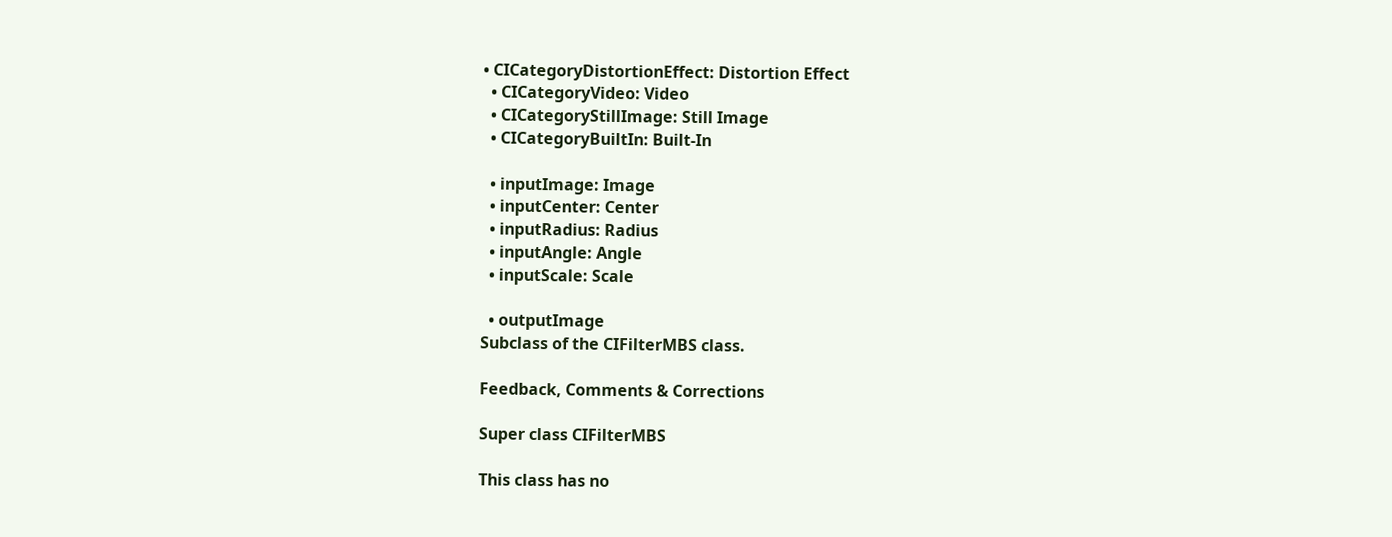• CICategoryDistortionEffect: Distortion Effect
  • CICategoryVideo: Video
  • CICategoryStillImage: Still Image
  • CICategoryBuiltIn: Built-In

  • inputImage: Image
  • inputCenter: Center
  • inputRadius: Radius
  • inputAngle: Angle
  • inputScale: Scale

  • outputImage
Subclass of the CIFilterMBS class.

Feedback, Comments & Corrections

Super class CIFilterMBS

This class has no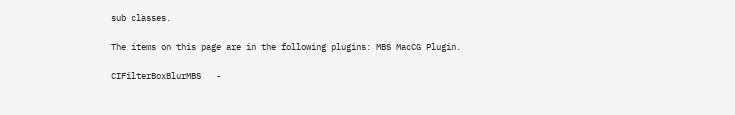sub classes.

The items on this page are in the following plugins: MBS MacCG Plugin.

CIFilterBoxBlurMBS   -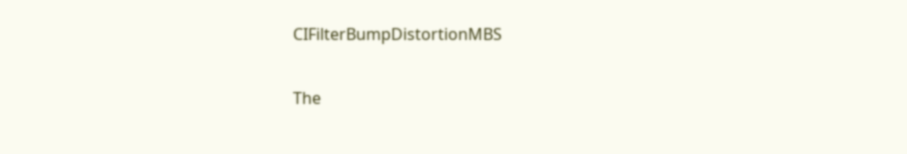CIFilterBumpDistortionMBS

The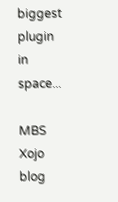biggest plugin in space...

MBS Xojo blog